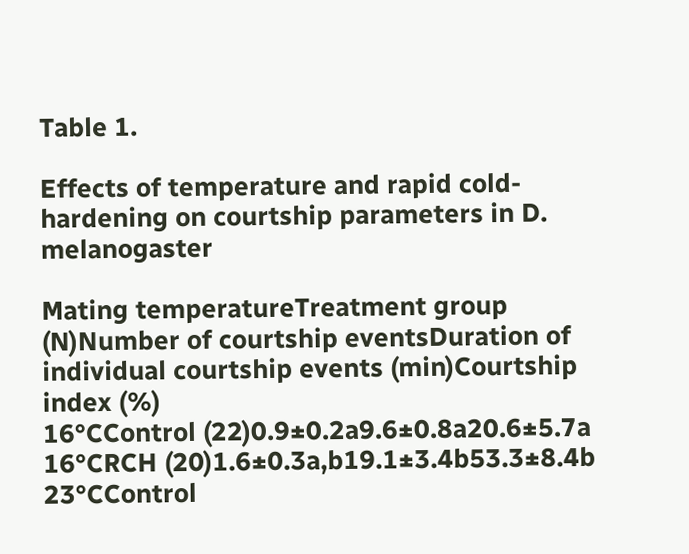Table 1.

Effects of temperature and rapid cold-hardening on courtship parameters in D. melanogaster

Mating temperatureTreatment group (N)Number of courtship eventsDuration of individual courtship events (min)Courtship index (%)
16°CControl (22)0.9±0.2a9.6±0.8a20.6±5.7a
16°CRCH (20)1.6±0.3a,b19.1±3.4b53.3±8.4b
23°CControl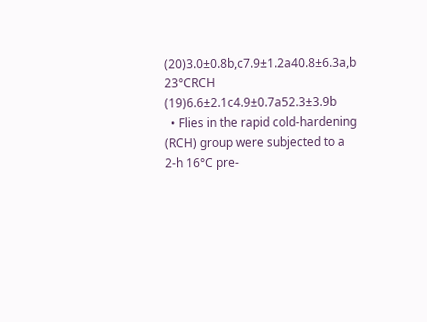(20)3.0±0.8b,c7.9±1.2a40.8±6.3a,b
23°CRCH (19)6.6±2.1c4.9±0.7a52.3±3.9b
  • Flies in the rapid cold-hardening (RCH) group were subjected to a 2-h 16°C pre-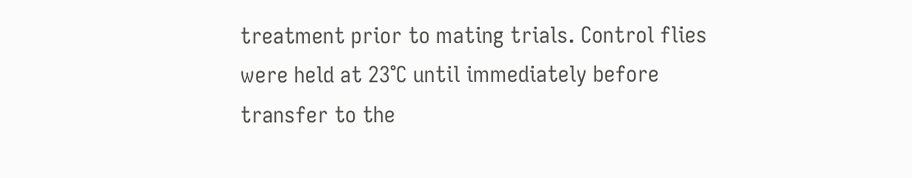treatment prior to mating trials. Control flies were held at 23°C until immediately before transfer to the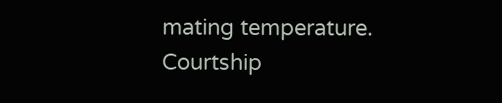mating temperature. Courtship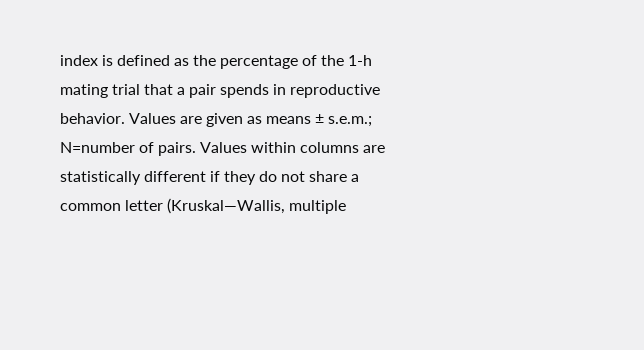index is defined as the percentage of the 1-h mating trial that a pair spends in reproductive behavior. Values are given as means ± s.e.m.; N=number of pairs. Values within columns are statistically different if they do not share a common letter (Kruskal—Wallis, multiple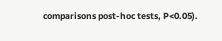comparisons post-hoc tests, P<0.05).